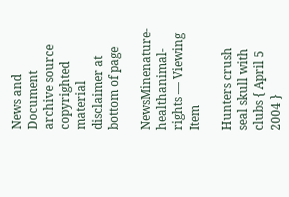News and Document archive source
copyrighted material disclaimer at bottom of page

NewsMinenature-healthanimal-rights — Viewing Item

Hunters crush seal skull with clubs { April 5 2004 }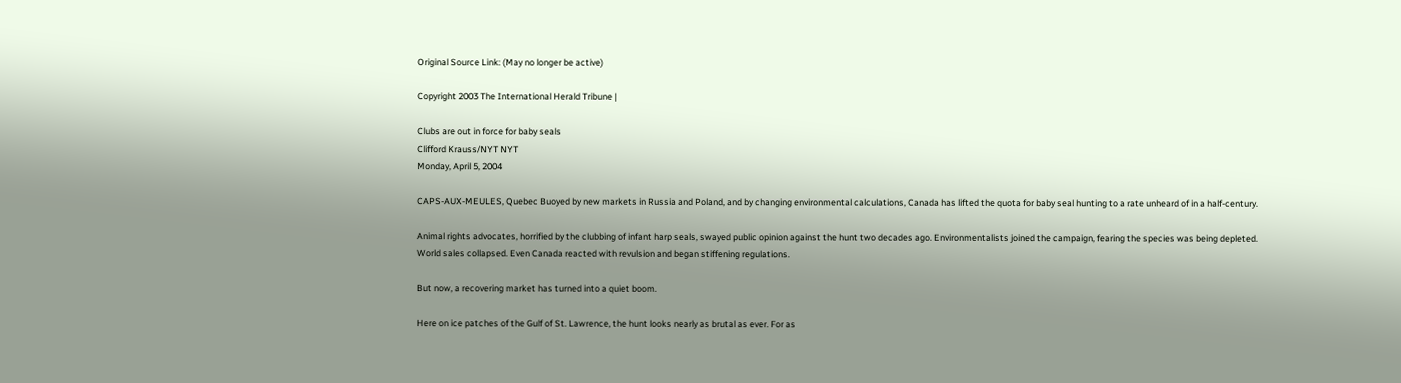Original Source Link: (May no longer be active)

Copyright 2003 The International Herald Tribune |

Clubs are out in force for baby seals
Clifford Krauss/NYT NYT
Monday, April 5, 2004

CAPS-AUX-MEULES, Quebec Buoyed by new markets in Russia and Poland, and by changing environmental calculations, Canada has lifted the quota for baby seal hunting to a rate unheard of in a half-century.

Animal rights advocates, horrified by the clubbing of infant harp seals, swayed public opinion against the hunt two decades ago. Environmentalists joined the campaign, fearing the species was being depleted. World sales collapsed. Even Canada reacted with revulsion and began stiffening regulations.

But now, a recovering market has turned into a quiet boom.

Here on ice patches of the Gulf of St. Lawrence, the hunt looks nearly as brutal as ever. For as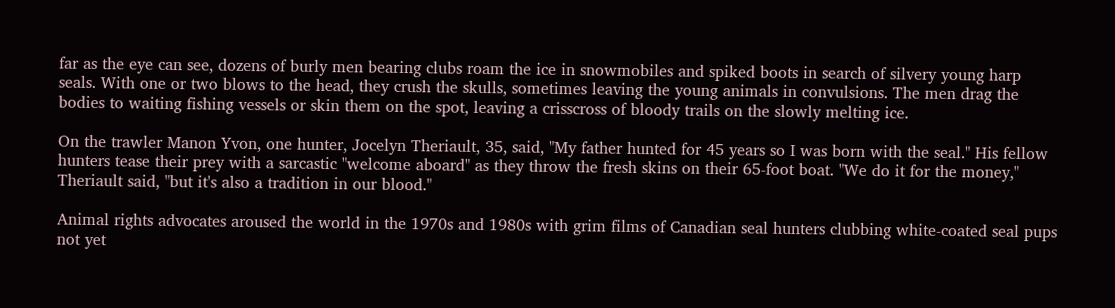far as the eye can see, dozens of burly men bearing clubs roam the ice in snowmobiles and spiked boots in search of silvery young harp seals. With one or two blows to the head, they crush the skulls, sometimes leaving the young animals in convulsions. The men drag the bodies to waiting fishing vessels or skin them on the spot, leaving a crisscross of bloody trails on the slowly melting ice.

On the trawler Manon Yvon, one hunter, Jocelyn Theriault, 35, said, "My father hunted for 45 years so I was born with the seal." His fellow hunters tease their prey with a sarcastic "welcome aboard" as they throw the fresh skins on their 65-foot boat. "We do it for the money," Theriault said, "but it's also a tradition in our blood."

Animal rights advocates aroused the world in the 1970s and 1980s with grim films of Canadian seal hunters clubbing white-coated seal pups not yet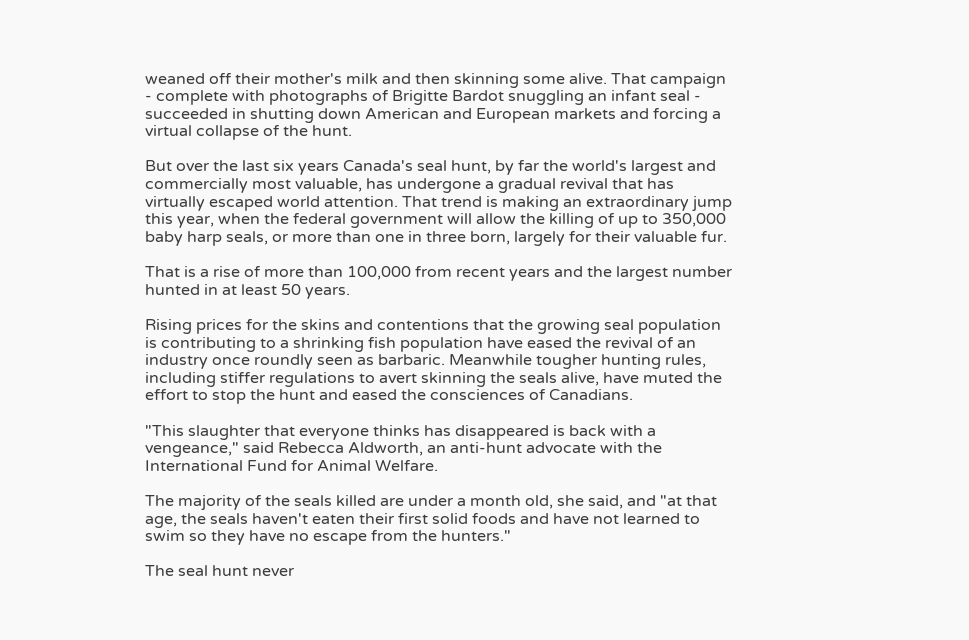weaned off their mother's milk and then skinning some alive. That campaign - complete with photographs of Brigitte Bardot snuggling an infant seal - succeeded in shutting down American and European markets and forcing a virtual collapse of the hunt.

But over the last six years Canada's seal hunt, by far the world's largest and commercially most valuable, has undergone a gradual revival that has virtually escaped world attention. That trend is making an extraordinary jump this year, when the federal government will allow the killing of up to 350,000 baby harp seals, or more than one in three born, largely for their valuable fur.

That is a rise of more than 100,000 from recent years and the largest number hunted in at least 50 years.

Rising prices for the skins and contentions that the growing seal population is contributing to a shrinking fish population have eased the revival of an industry once roundly seen as barbaric. Meanwhile tougher hunting rules, including stiffer regulations to avert skinning the seals alive, have muted the effort to stop the hunt and eased the consciences of Canadians.

"This slaughter that everyone thinks has disappeared is back with a vengeance," said Rebecca Aldworth, an anti-hunt advocate with the International Fund for Animal Welfare.

The majority of the seals killed are under a month old, she said, and "at that age, the seals haven't eaten their first solid foods and have not learned to swim so they have no escape from the hunters."

The seal hunt never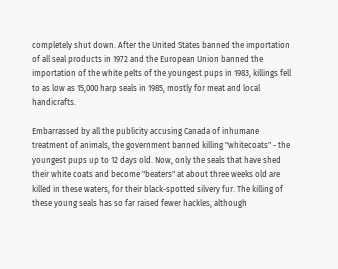completely shut down. After the United States banned the importation of all seal products in 1972 and the European Union banned the importation of the white pelts of the youngest pups in 1983, killings fell to as low as 15,000 harp seals in 1985, mostly for meat and local handicrafts.

Embarrassed by all the publicity accusing Canada of inhumane treatment of animals, the government banned killing "whitecoats" - the youngest pups up to 12 days old. Now, only the seals that have shed their white coats and become "beaters" at about three weeks old are killed in these waters, for their black-spotted silvery fur. The killing of these young seals has so far raised fewer hackles, although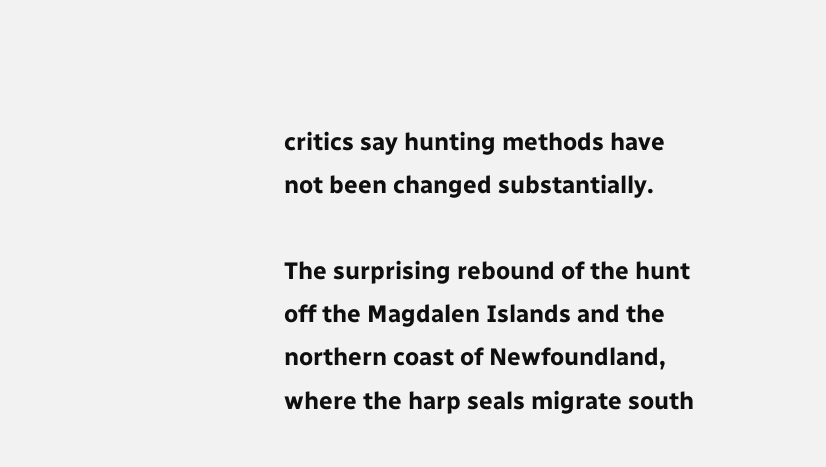critics say hunting methods have not been changed substantially.

The surprising rebound of the hunt off the Magdalen Islands and the northern coast of Newfoundland, where the harp seals migrate south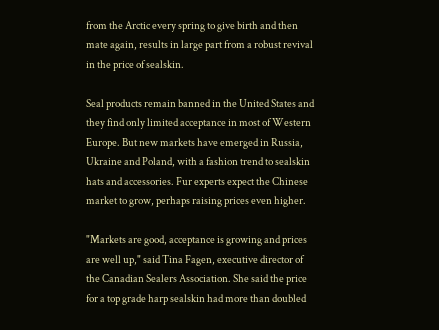from the Arctic every spring to give birth and then mate again, results in large part from a robust revival in the price of sealskin.

Seal products remain banned in the United States and they find only limited acceptance in most of Western Europe. But new markets have emerged in Russia, Ukraine and Poland, with a fashion trend to sealskin hats and accessories. Fur experts expect the Chinese market to grow, perhaps raising prices even higher.

"Markets are good, acceptance is growing and prices are well up," said Tina Fagen, executive director of the Canadian Sealers Association. She said the price for a top grade harp sealskin had more than doubled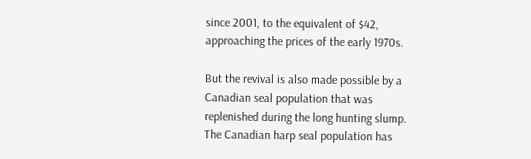since 2001, to the equivalent of $42, approaching the prices of the early 1970s.

But the revival is also made possible by a Canadian seal population that was replenished during the long hunting slump. The Canadian harp seal population has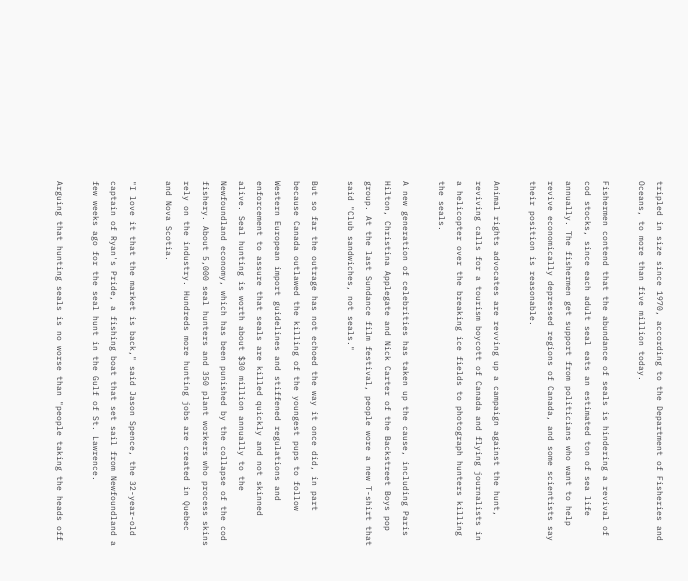tripled in size since 1970, according to the Department of Fisheries and Oceans, to more than five million today.

Fishermen contend that the abundance of seals is hindering a revival of cod stocks, since each adult seal eats an estimated ton of sea life annually. The fishermen get support from politicians who want to help revive economically depressed regions of Canada, and some scientists say their position is reasonable.

Animal rights advocates are revving up a campaign against the hunt, reviving calls for a tourism boycott of Canada and flying journalists in a helicopter over the breaking ice fields to photograph hunters killing the seals.

A new generation of celebrities has taken up the cause, including Paris Hilton, Christina Applegate and Nick Carter of the Backstreet Boys pop group. At the last Sundance film festival, people wore a new T-shirt that said "Club sandwiches, not seals."

But so far the outrage has not echoed the way it once did, in part because Canada outlawed the killing of the youngest pups to follow Western European import guidelines and stiffened regulations and enforcement to assure that seals are killed quickly and not skinned alive. Seal hunting is worth about $30 million annually to the Newfoundland economy, which has been punished by the collapse of the cod fishery. About 5,000 seal hunters and 350 plant workers who process skins rely on the industry. Hundreds more hunting jobs are created in Quebec and Nova Scotia.

"I love it that the market is back," said Jason Spence, the 32-year-old captain of Ryan's Pride, a fishing boat that set sail from Newfoundland a few weeks ago for the seal hunt in the Gulf of St. Lawrence.

Arguing that hunting seals is no worse than "people taking the heads off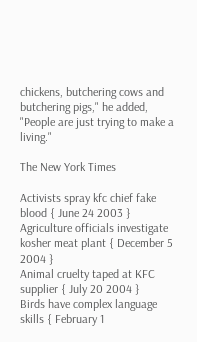chickens, butchering cows and butchering pigs," he added, "People are just trying to make a living."

The New York Times

Activists spray kfc chief fake blood { June 24 2003 }
Agriculture officials investigate kosher meat plant { December 5 2004 }
Animal cruelty taped at KFC supplier { July 20 2004 }
Birds have complex language skills { February 1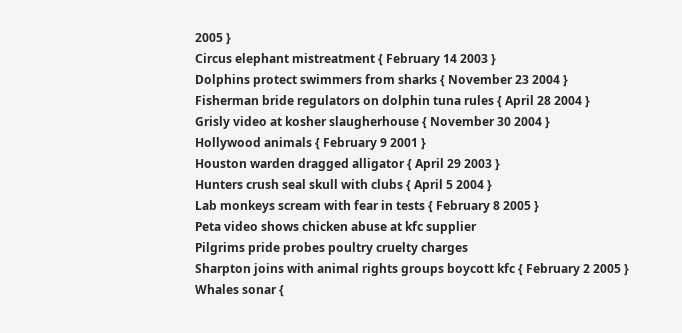2005 }
Circus elephant mistreatment { February 14 2003 }
Dolphins protect swimmers from sharks { November 23 2004 }
Fisherman bride regulators on dolphin tuna rules { April 28 2004 }
Grisly video at kosher slaugherhouse { November 30 2004 }
Hollywood animals { February 9 2001 }
Houston warden dragged alligator { April 29 2003 }
Hunters crush seal skull with clubs { April 5 2004 }
Lab monkeys scream with fear in tests { February 8 2005 }
Peta video shows chicken abuse at kfc supplier
Pilgrims pride probes poultry cruelty charges
Sharpton joins with animal rights groups boycott kfc { February 2 2005 }
Whales sonar {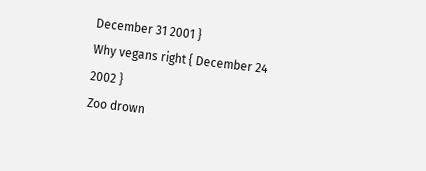December 31 2001 }
Why vegans right { December 24 2002 }
Zoo drown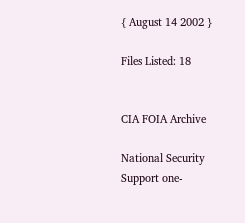{ August 14 2002 }

Files Listed: 18


CIA FOIA Archive

National Security
Support one-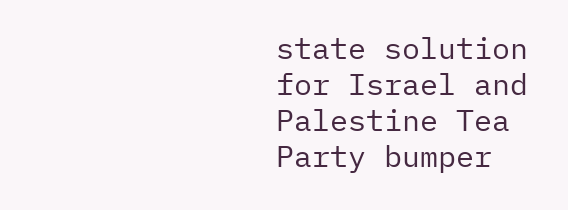state solution for Israel and Palestine Tea Party bumper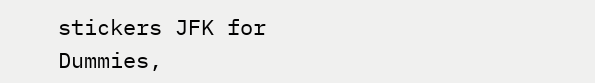stickers JFK for Dummies,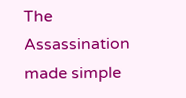The Assassination made simple